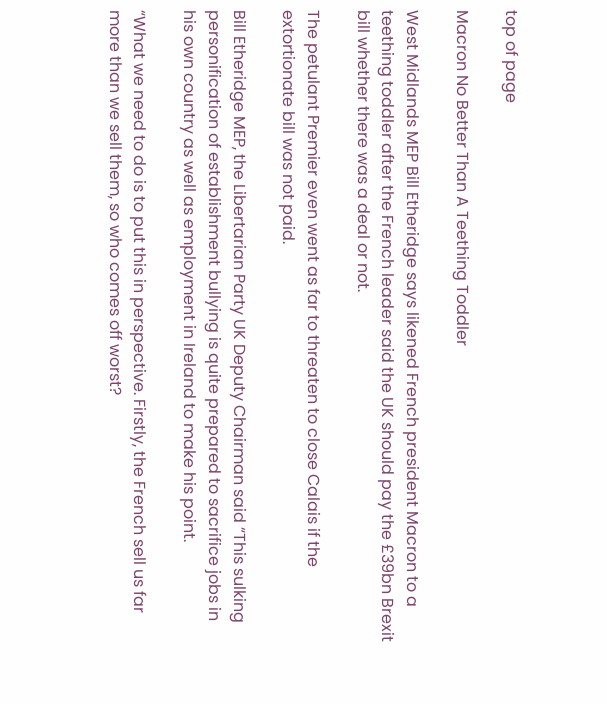top of page

Macron No Better Than A Teething Toddler

West Midlands MEP Bill Etheridge says likened French president Macron to a teething toddler after the French leader said the UK should pay the £39bn Brexit bill whether there was a deal or not.

The petulant Premier even went as far to threaten to close Calais if the extortionate bill was not paid.

Bill Etheridge MEP, the Libertarian Party UK Deputy Chairman said “This sulking personification of establishment bullying is quite prepared to sacrifice jobs in his own country as well as employment in Ireland to make his point.

“What we need to do is to put this in perspective. Firstly, the French sell us far more than we sell them, so who comes off worst?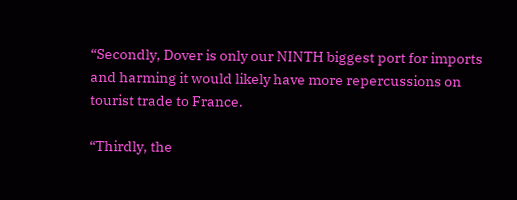“Secondly, Dover is only our NINTH biggest port for imports and harming it would likely have more repercussions on tourist trade to France.

“Thirdly, the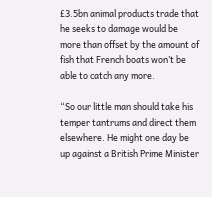£3.5bn animal products trade that he seeks to damage would be more than offset by the amount of fish that French boats won’t be able to catch any more.

“So our little man should take his temper tantrums and direct them elsewhere. He might one day be up against a British Prime Minister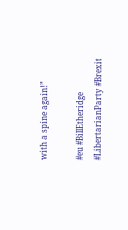with a spine again!”

#eu #BillEtheridge #LibertarianParty #Brexit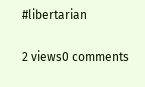#libertarian

2 views0 comments